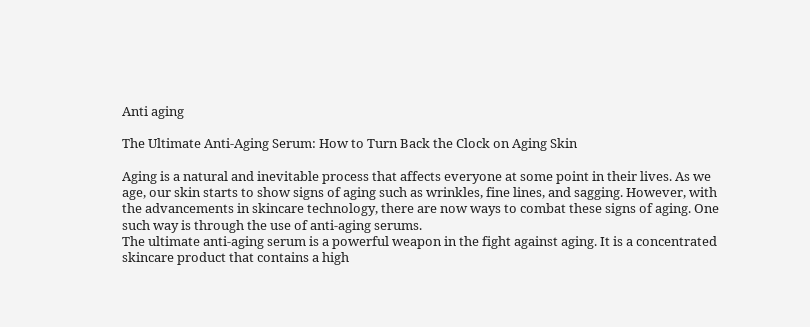Anti aging

The Ultimate Anti-Aging Serum: How to Turn Back the Clock on Aging Skin

Aging is a natural and inevitable process that affects everyone at some point in their lives. As we age, our skin starts to show signs of aging such as wrinkles, fine lines, and sagging. However, with the advancements in skincare technology, there are now ways to combat these signs of aging. One such way is through the use of anti-aging serums.
The ultimate anti-aging serum is a powerful weapon in the fight against aging. It is a concentrated skincare product that contains a high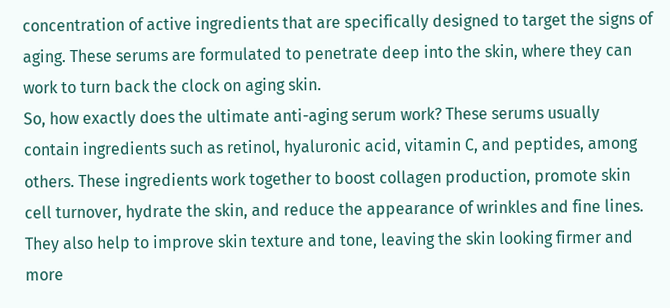concentration of active ingredients that are specifically designed to target the signs of aging. These serums are formulated to penetrate deep into the skin, where they can work to turn back the clock on aging skin.
So, how exactly does the ultimate anti-aging serum work? These serums usually contain ingredients such as retinol, hyaluronic acid, vitamin C, and peptides, among others. These ingredients work together to boost collagen production, promote skin cell turnover, hydrate the skin, and reduce the appearance of wrinkles and fine lines. They also help to improve skin texture and tone, leaving the skin looking firmer and more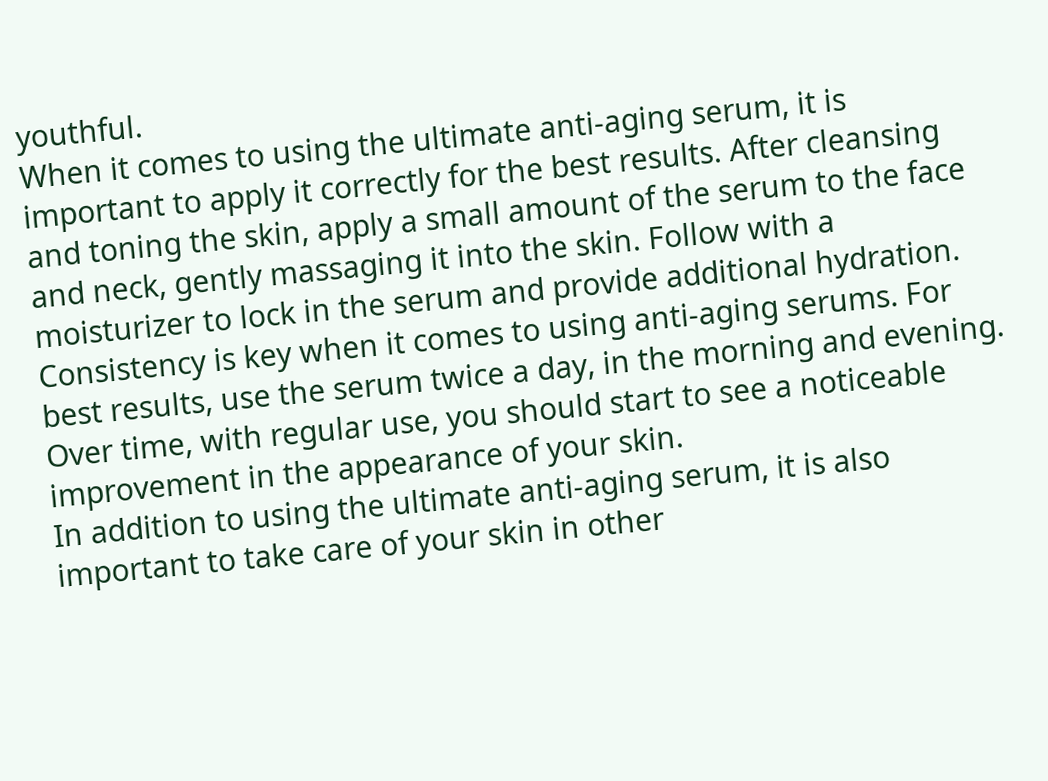youthful.
When it comes to using the ultimate anti-aging serum, it is important to apply it correctly for the best results. After cleansing and toning the skin, apply a small amount of the serum to the face and neck, gently massaging it into the skin. Follow with a moisturizer to lock in the serum and provide additional hydration.
Consistency is key when it comes to using anti-aging serums. For best results, use the serum twice a day, in the morning and evening. Over time, with regular use, you should start to see a noticeable improvement in the appearance of your skin.
In addition to using the ultimate anti-aging serum, it is also important to take care of your skin in other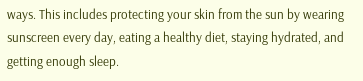ways. This includes protecting your skin from the sun by wearing sunscreen every day, eating a healthy diet, staying hydrated, and getting enough sleep.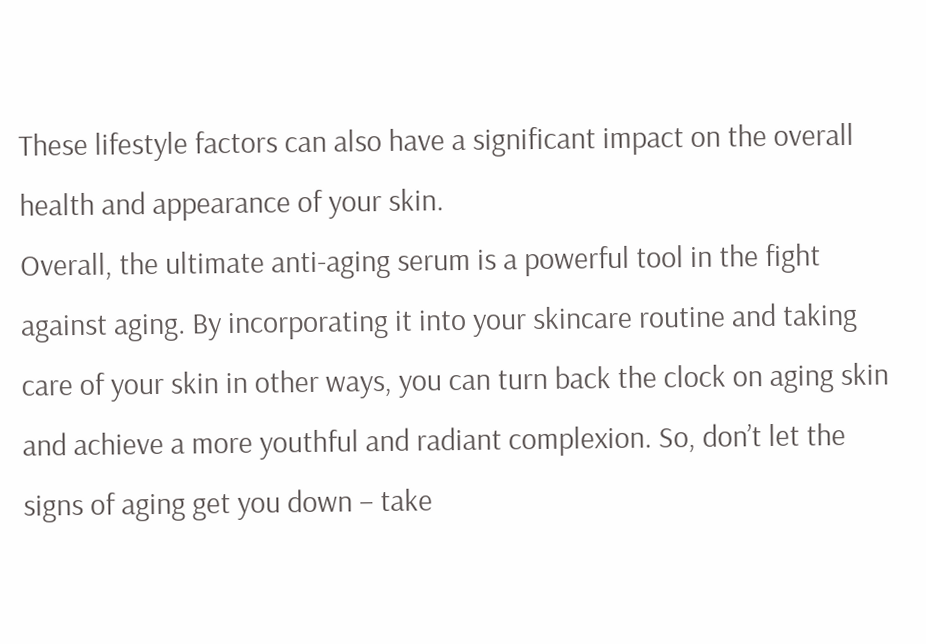These lifestyle factors can also have a significant impact on the overall health and appearance of your skin.
Overall, the ultimate anti-aging serum is a powerful tool in the fight against aging. By incorporating it into your skincare routine and taking care of your skin in other ways, you can turn back the clock on aging skin and achieve a more youthful and radiant complexion. So, don’t let the signs of aging get you down – take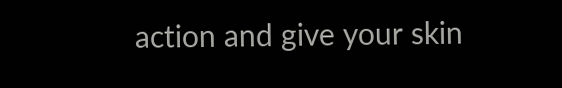action and give your skin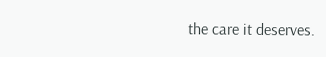the care it deserves.